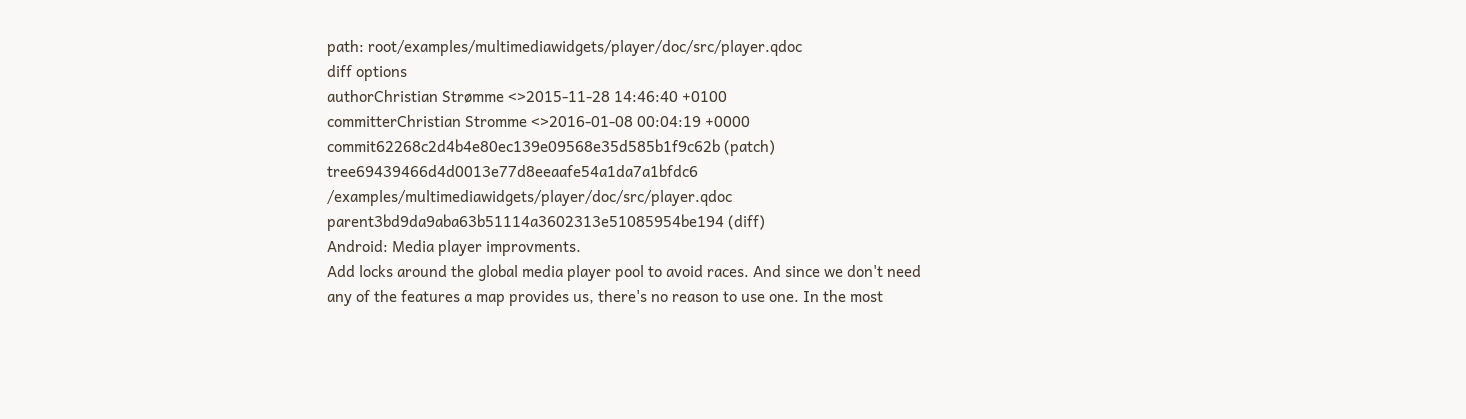path: root/examples/multimediawidgets/player/doc/src/player.qdoc
diff options
authorChristian Strømme <>2015-11-28 14:46:40 +0100
committerChristian Stromme <>2016-01-08 00:04:19 +0000
commit62268c2d4b4e80ec139e09568e35d585b1f9c62b (patch)
tree69439466d4d0013e77d8eeaafe54a1da7a1bfdc6 /examples/multimediawidgets/player/doc/src/player.qdoc
parent3bd9da9aba63b51114a3602313e51085954be194 (diff)
Android: Media player improvments.
Add locks around the global media player pool to avoid races. And since we don't need any of the features a map provides us, there's no reason to use one. In the most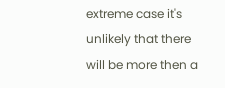extreme case it's unlikely that there will be more then a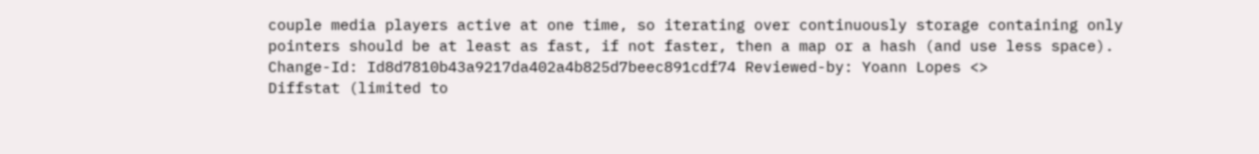couple media players active at one time, so iterating over continuously storage containing only pointers should be at least as fast, if not faster, then a map or a hash (and use less space). Change-Id: Id8d7810b43a9217da402a4b825d7beec891cdf74 Reviewed-by: Yoann Lopes <>
Diffstat (limited to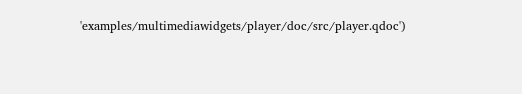'examples/multimediawidgets/player/doc/src/player.qdoc')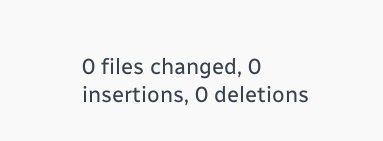0 files changed, 0 insertions, 0 deletions